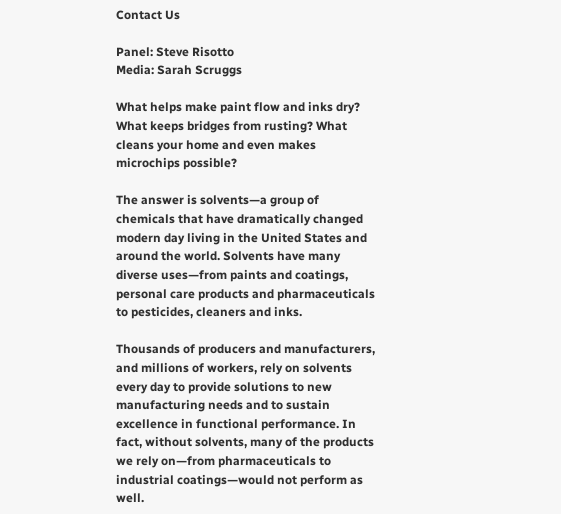Contact Us

Panel: Steve Risotto
Media: Sarah Scruggs

What helps make paint flow and inks dry? What keeps bridges from rusting? What cleans your home and even makes microchips possible?

The answer is solvents—a group of chemicals that have dramatically changed modern day living in the United States and around the world. Solvents have many diverse uses—from paints and coatings, personal care products and pharmaceuticals to pesticides, cleaners and inks.

Thousands of producers and manufacturers, and millions of workers, rely on solvents every day to provide solutions to new manufacturing needs and to sustain excellence in functional performance. In fact, without solvents, many of the products we rely on—from pharmaceuticals to industrial coatings—would not perform as well.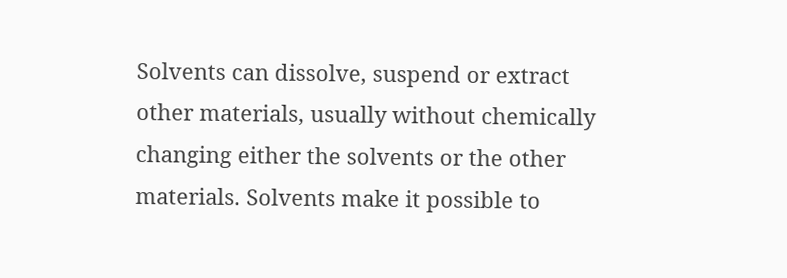Solvents can dissolve, suspend or extract other materials, usually without chemically changing either the solvents or the other materials. Solvents make it possible to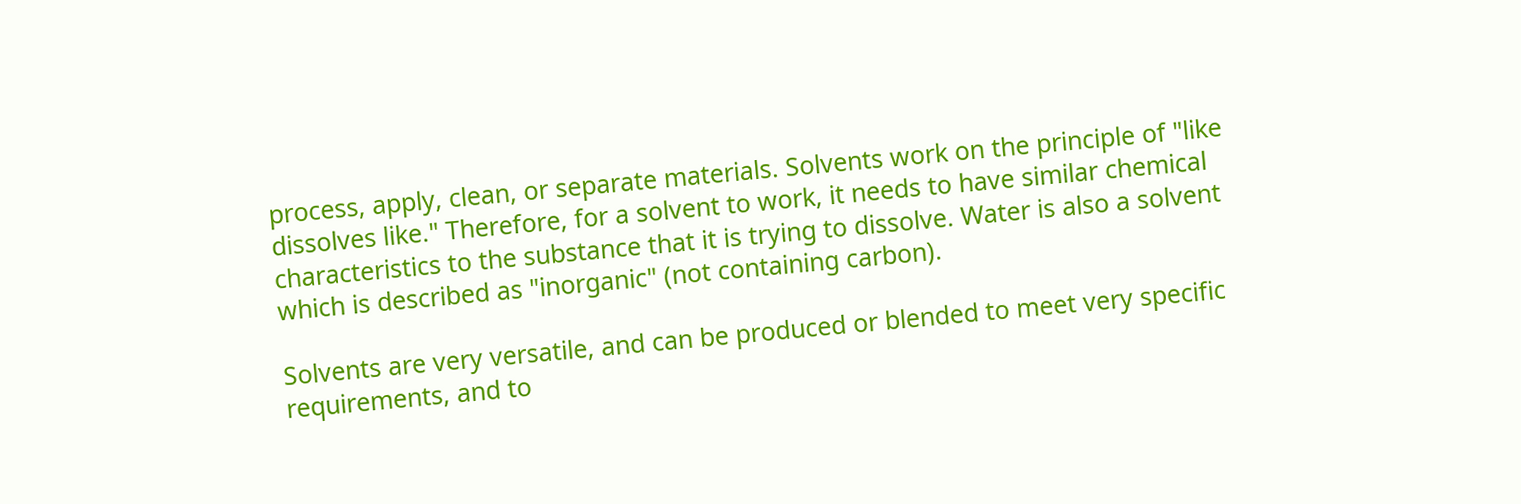process, apply, clean, or separate materials. Solvents work on the principle of "like dissolves like." Therefore, for a solvent to work, it needs to have similar chemical characteristics to the substance that it is trying to dissolve. Water is also a solvent which is described as "inorganic" (not containing carbon).

Solvents are very versatile, and can be produced or blended to meet very specific requirements, and to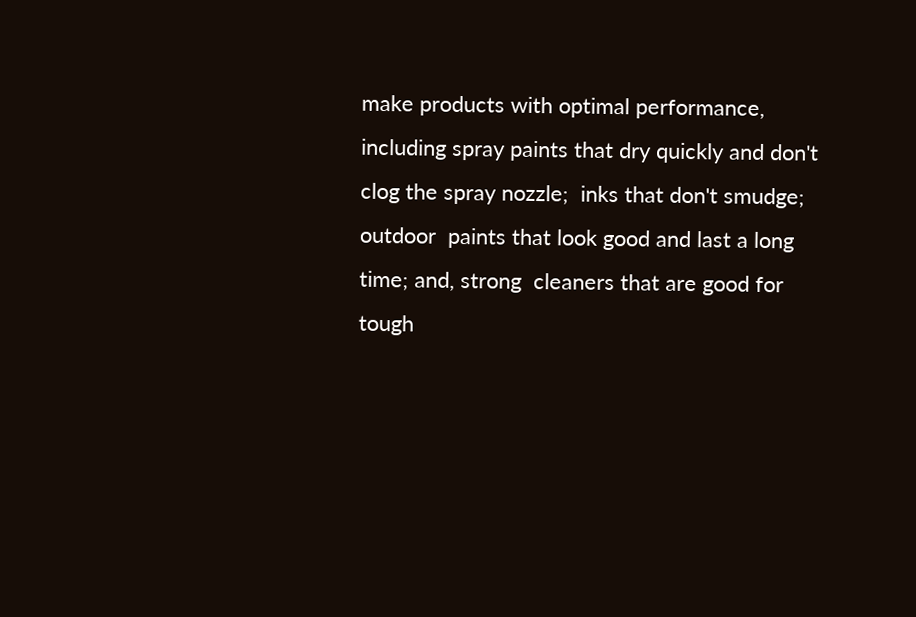make products with optimal performance, including spray paints that dry quickly and don't clog the spray nozzle;  inks that don't smudge; outdoor  paints that look good and last a long time; and, strong  cleaners that are good for tough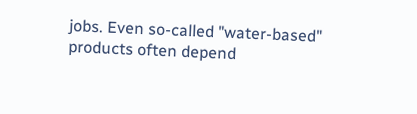jobs. Even so-called "water-based" products often depend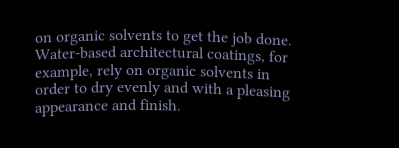on organic solvents to get the job done. Water-based architectural coatings, for example, rely on organic solvents in order to dry evenly and with a pleasing appearance and finish.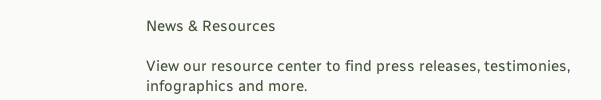News & Resources

View our resource center to find press releases, testimonies, infographics and more.